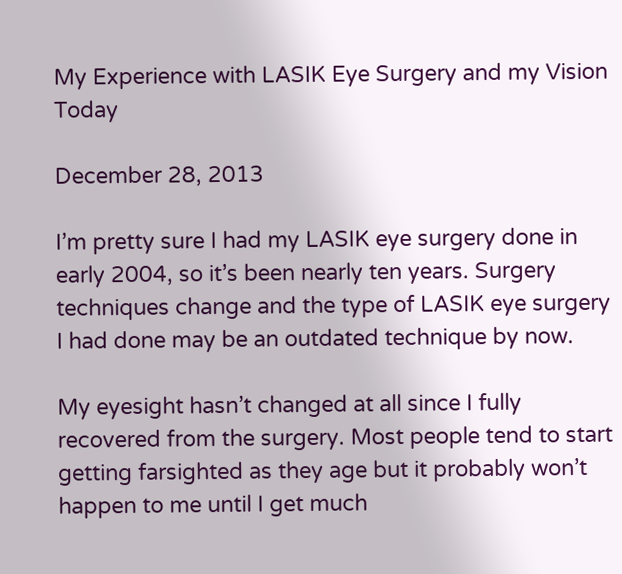My Experience with LASIK Eye Surgery and my Vision Today

December 28, 2013

I’m pretty sure I had my LASIK eye surgery done in early 2004, so it’s been nearly ten years. Surgery techniques change and the type of LASIK eye surgery I had done may be an outdated technique by now.

My eyesight hasn’t changed at all since I fully recovered from the surgery. Most people tend to start getting farsighted as they age but it probably won’t happen to me until I get much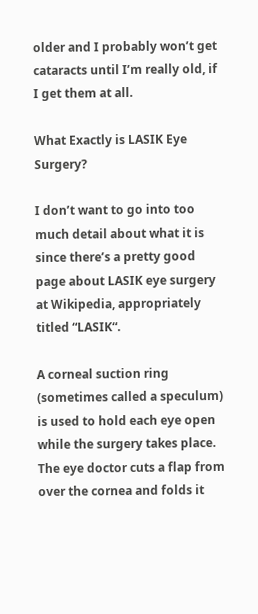older and I probably won’t get cataracts until I’m really old, if I get them at all.

What Exactly is LASIK Eye Surgery?

I don’t want to go into too much detail about what it is since there’s a pretty good page about LASIK eye surgery at Wikipedia, appropriately titled “LASIK“.

A corneal suction ring (sometimes called a speculum) is used to hold each eye open while the surgery takes place. The eye doctor cuts a flap from over the cornea and folds it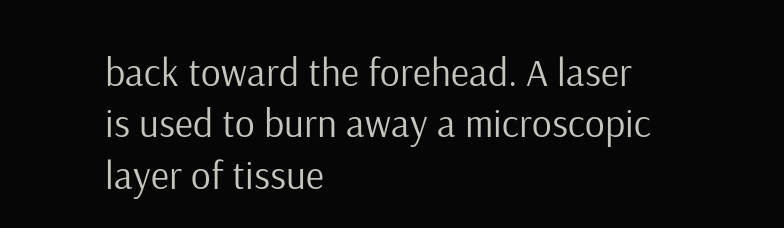back toward the forehead. A laser is used to burn away a microscopic layer of tissue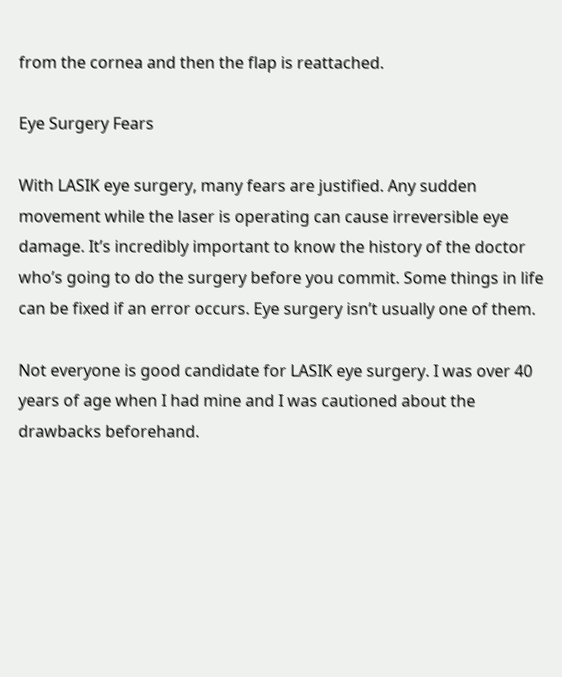from the cornea and then the flap is reattached.

Eye Surgery Fears

With LASIK eye surgery, many fears are justified. Any sudden movement while the laser is operating can cause irreversible eye damage. It’s incredibly important to know the history of the doctor who’s going to do the surgery before you commit. Some things in life can be fixed if an error occurs. Eye surgery isn’t usually one of them.

Not everyone is good candidate for LASIK eye surgery. I was over 40 years of age when I had mine and I was cautioned about the drawbacks beforehand.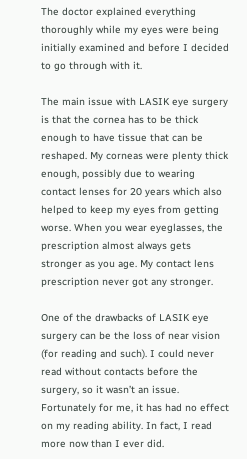The doctor explained everything thoroughly while my eyes were being initially examined and before I decided to go through with it.

The main issue with LASIK eye surgery is that the cornea has to be thick enough to have tissue that can be reshaped. My corneas were plenty thick enough, possibly due to wearing contact lenses for 20 years which also helped to keep my eyes from getting worse. When you wear eyeglasses, the prescription almost always gets stronger as you age. My contact lens prescription never got any stronger.

One of the drawbacks of LASIK eye surgery can be the loss of near vision (for reading and such). I could never read without contacts before the surgery, so it wasn’t an issue. Fortunately for me, it has had no effect on my reading ability. In fact, I read more now than I ever did.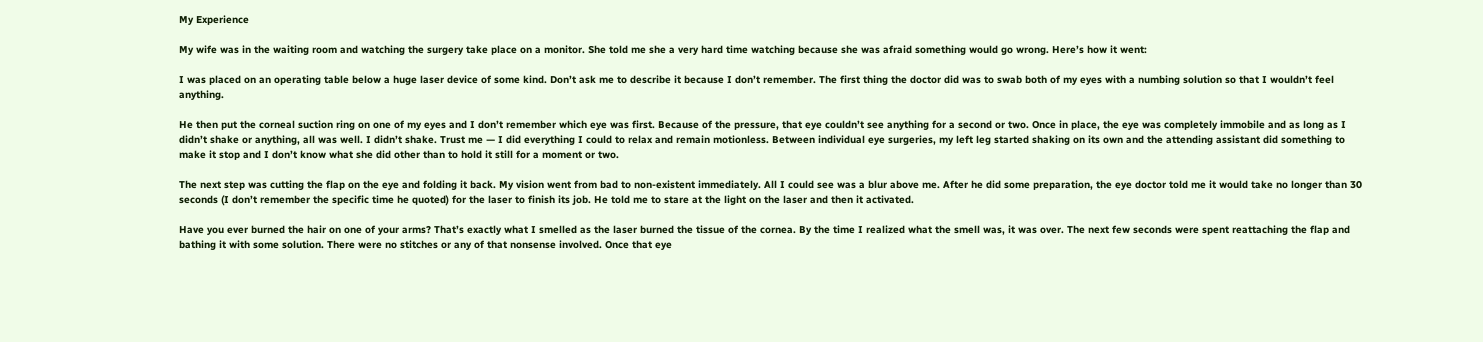My Experience

My wife was in the waiting room and watching the surgery take place on a monitor. She told me she a very hard time watching because she was afraid something would go wrong. Here’s how it went:

I was placed on an operating table below a huge laser device of some kind. Don’t ask me to describe it because I don’t remember. The first thing the doctor did was to swab both of my eyes with a numbing solution so that I wouldn’t feel anything.

He then put the corneal suction ring on one of my eyes and I don’t remember which eye was first. Because of the pressure, that eye couldn’t see anything for a second or two. Once in place, the eye was completely immobile and as long as I didn’t shake or anything, all was well. I didn’t shake. Trust me — I did everything I could to relax and remain motionless. Between individual eye surgeries, my left leg started shaking on its own and the attending assistant did something to make it stop and I don’t know what she did other than to hold it still for a moment or two.

The next step was cutting the flap on the eye and folding it back. My vision went from bad to non-existent immediately. All I could see was a blur above me. After he did some preparation, the eye doctor told me it would take no longer than 30 seconds (I don’t remember the specific time he quoted) for the laser to finish its job. He told me to stare at the light on the laser and then it activated.

Have you ever burned the hair on one of your arms? That’s exactly what I smelled as the laser burned the tissue of the cornea. By the time I realized what the smell was, it was over. The next few seconds were spent reattaching the flap and bathing it with some solution. There were no stitches or any of that nonsense involved. Once that eye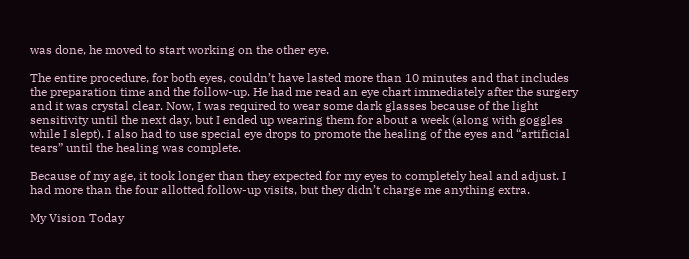was done, he moved to start working on the other eye.

The entire procedure, for both eyes, couldn’t have lasted more than 10 minutes and that includes the preparation time and the follow-up. He had me read an eye chart immediately after the surgery and it was crystal clear. Now, I was required to wear some dark glasses because of the light sensitivity until the next day, but I ended up wearing them for about a week (along with goggles while I slept). I also had to use special eye drops to promote the healing of the eyes and “artificial tears” until the healing was complete.

Because of my age, it took longer than they expected for my eyes to completely heal and adjust. I had more than the four allotted follow-up visits, but they didn’t charge me anything extra.

My Vision Today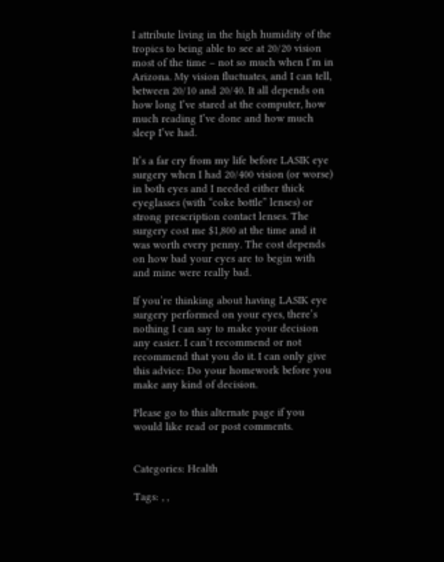I attribute living in the high humidity of the tropics to being able to see at 20/20 vision most of the time – not so much when I’m in Arizona. My vision fluctuates, and I can tell, between 20/10 and 20/40. It all depends on how long I’ve stared at the computer, how much reading I’ve done and how much sleep I’ve had.

It’s a far cry from my life before LASIK eye surgery when I had 20/400 vision (or worse) in both eyes and I needed either thick eyeglasses (with “coke bottle” lenses) or strong prescription contact lenses. The surgery cost me $1,800 at the time and it was worth every penny. The cost depends on how bad your eyes are to begin with and mine were really bad.

If you’re thinking about having LASIK eye surgery performed on your eyes, there’s nothing I can say to make your decision any easier. I can’t recommend or not recommend that you do it. I can only give this advice: Do your homework before you make any kind of decision.

Please go to this alternate page if you would like read or post comments.


Categories: Health

Tags: , ,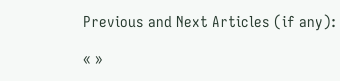Previous and Next Articles (if any):

« »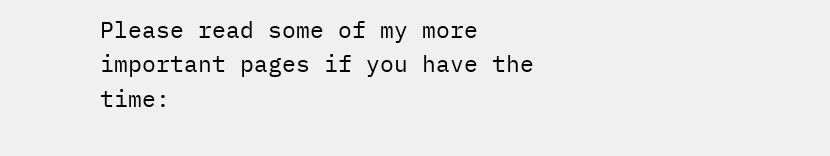Please read some of my more important pages if you have the time: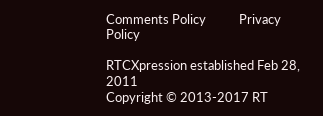Comments Policy           Privacy Policy

RTCXpression established Feb 28, 2011
Copyright © 2013-2017 RT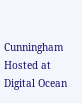Cunningham
Hosted at Digital Ocean